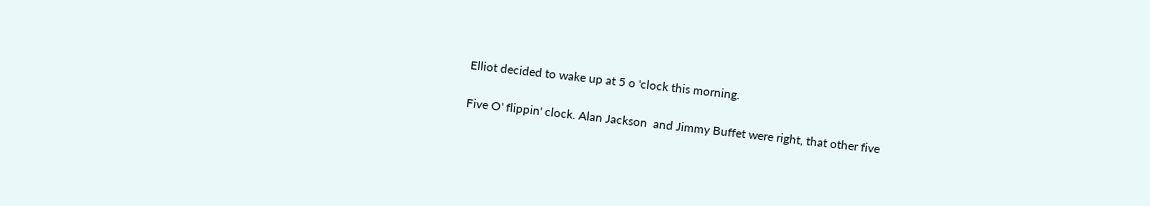Elliot decided to wake up at 5 o 'clock this morning.

Five O' flippin' clock. Alan Jackson  and Jimmy Buffet were right, that other five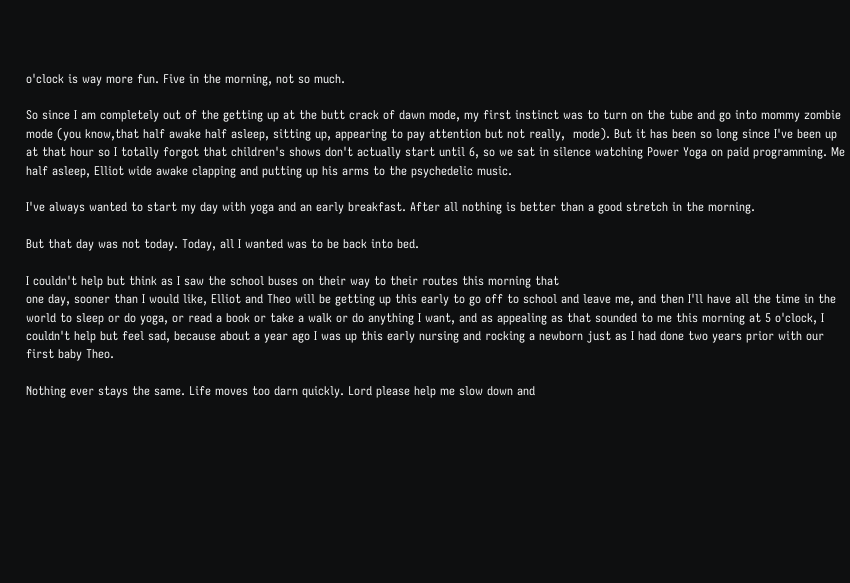o'clock is way more fun. Five in the morning, not so much.

So since I am completely out of the getting up at the butt crack of dawn mode, my first instinct was to turn on the tube and go into mommy zombie mode (you know,that half awake half asleep, sitting up, appearing to pay attention but not really,  mode). But it has been so long since I've been up at that hour so I totally forgot that children's shows don't actually start until 6, so we sat in silence watching Power Yoga on paid programming. Me half asleep, Elliot wide awake clapping and putting up his arms to the psychedelic music.

I've always wanted to start my day with yoga and an early breakfast. After all nothing is better than a good stretch in the morning.

But that day was not today. Today, all I wanted was to be back into bed.

I couldn't help but think as I saw the school buses on their way to their routes this morning that
one day, sooner than I would like, Elliot and Theo will be getting up this early to go off to school and leave me, and then I'll have all the time in the world to sleep or do yoga, or read a book or take a walk or do anything I want, and as appealing as that sounded to me this morning at 5 o'clock, I couldn't help but feel sad, because about a year ago I was up this early nursing and rocking a newborn just as I had done two years prior with our first baby Theo.

Nothing ever stays the same. Life moves too darn quickly. Lord please help me slow down and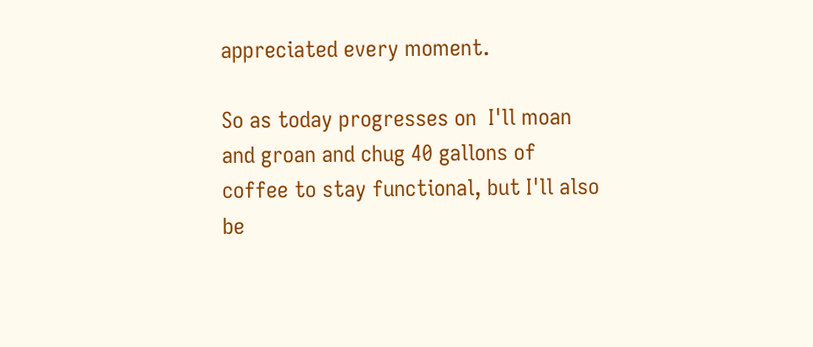appreciated every moment.

So as today progresses on  I'll moan and groan and chug 40 gallons of coffee to stay functional, but I'll also be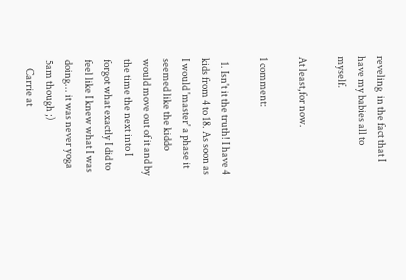reveling  in the fact that I have my babies all to myself.

At least,for now.

1 comment:

  1. Isn't it the truth! I have 4 kids from 4 to 18. As soon as I would 'master' a phase it seemed like the kiddo would move out of it and by the time the next into I forgot what exactly I did to feel like I knew what I was doing... it was never yoga 5am though ;)
    Carrie at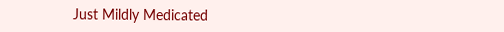Just Mildly Medicated